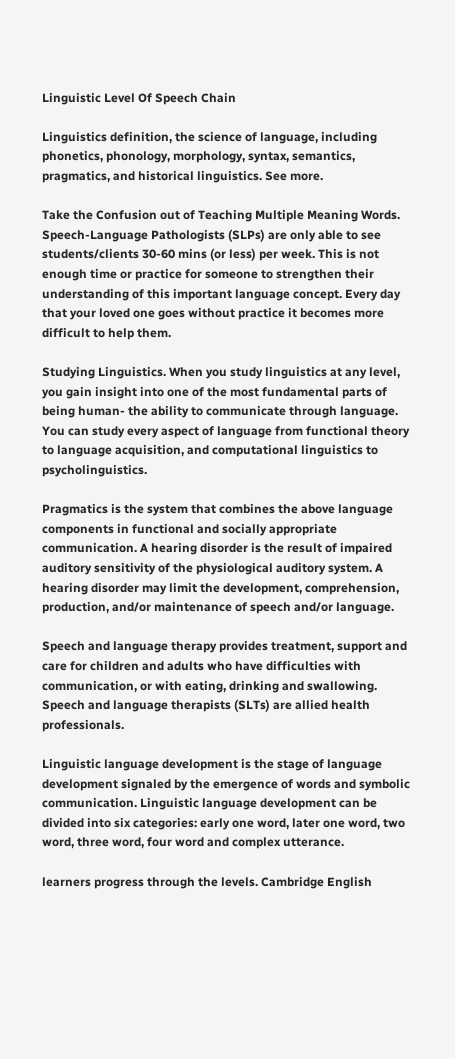Linguistic Level Of Speech Chain

Linguistics definition, the science of language, including phonetics, phonology, morphology, syntax, semantics, pragmatics, and historical linguistics. See more.

Take the Confusion out of Teaching Multiple Meaning Words. Speech-Language Pathologists (SLPs) are only able to see students/clients 30-60 mins (or less) per week. This is not enough time or practice for someone to strengthen their understanding of this important language concept. Every day that your loved one goes without practice it becomes more difficult to help them.

Studying Linguistics. When you study linguistics at any level, you gain insight into one of the most fundamental parts of being human- the ability to communicate through language. You can study every aspect of language from functional theory to language acquisition, and computational linguistics to psycholinguistics.

Pragmatics is the system that combines the above language components in functional and socially appropriate communication. A hearing disorder is the result of impaired auditory sensitivity of the physiological auditory system. A hearing disorder may limit the development, comprehension, production, and/or maintenance of speech and/or language.

Speech and language therapy provides treatment, support and care for children and adults who have difficulties with communication, or with eating, drinking and swallowing. Speech and language therapists (SLTs) are allied health professionals.

Linguistic language development is the stage of language development signaled by the emergence of words and symbolic communication. Linguistic language development can be divided into six categories: early one word, later one word, two word, three word, four word and complex utterance.

learners progress through the levels. Cambridge English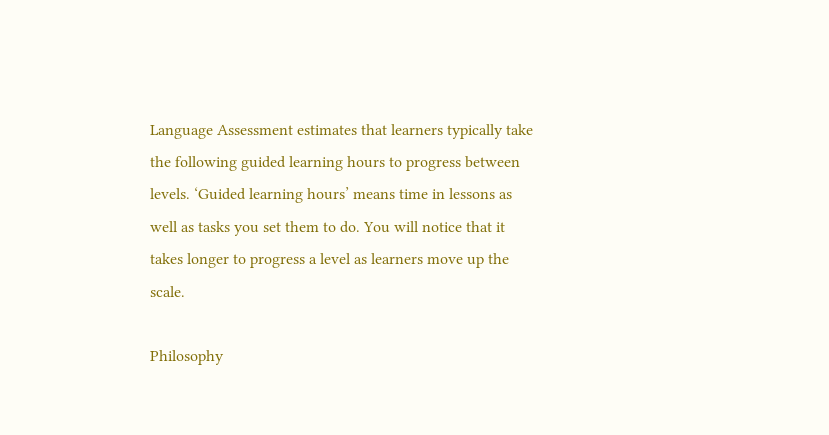Language Assessment estimates that learners typically take the following guided learning hours to progress between levels. ‘Guided learning hours’ means time in lessons as well as tasks you set them to do. You will notice that it takes longer to progress a level as learners move up the scale.

Philosophy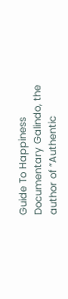Guide To Happiness Documentary Galindo, the author of “Authentic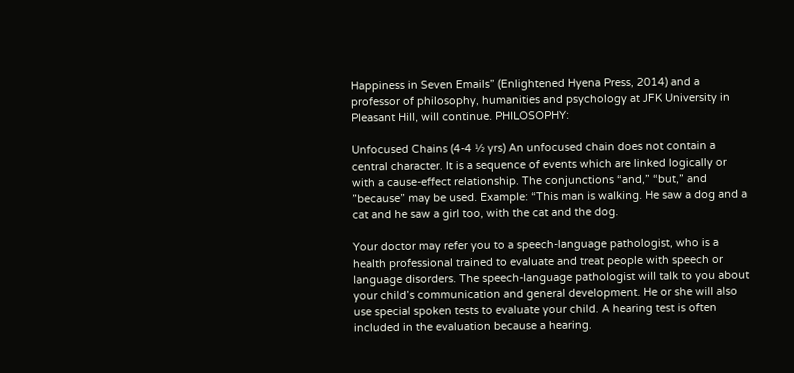Happiness in Seven Emails” (Enlightened Hyena Press, 2014) and a professor of philosophy, humanities and psychology at JFK University in Pleasant Hill, will continue. PHILOSOPHY:

Unfocused Chains (4-4 ½ yrs) An unfocused chain does not contain a central character. It is a sequence of events which are linked logically or with a cause-effect relationship. The conjunctions “and,” “but,” and ”because” may be used. Example: “This man is walking. He saw a dog and a cat and he saw a girl too, with the cat and the dog.

Your doctor may refer you to a speech-language pathologist, who is a health professional trained to evaluate and treat people with speech or language disorders. The speech-language pathologist will talk to you about your child’s communication and general development. He or she will also use special spoken tests to evaluate your child. A hearing test is often included in the evaluation because a hearing.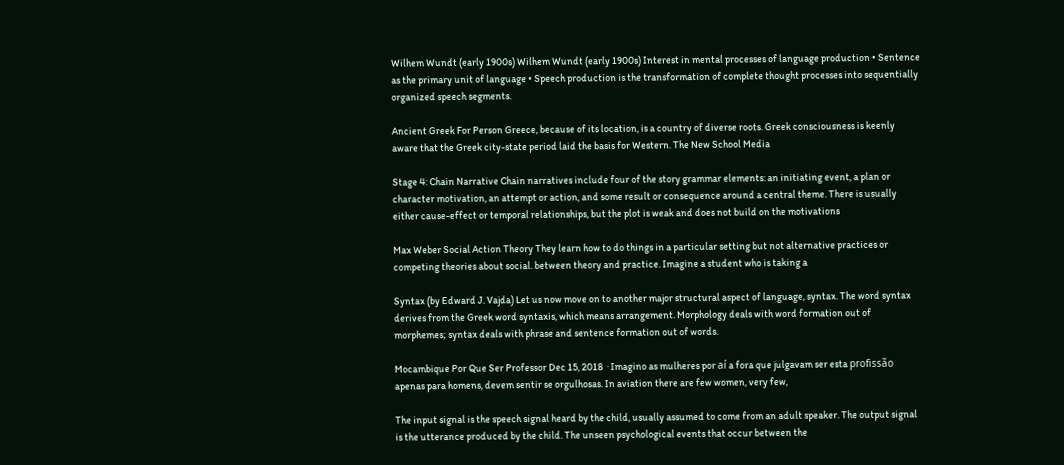Wilhem Wundt (early 1900s) Wilhem Wundt (early 1900s) Interest in mental processes of language production • Sentence as the primary unit of language • Speech production is the transformation of complete thought processes into sequentially organized speech segments.

Ancient Greek For Person Greece, because of its location, is a country of diverse roots. Greek consciousness is keenly aware that the Greek city-state period laid the basis for Western. The New School Media

Stage 4: Chain Narrative Chain narratives include four of the story grammar elements: an initiating event, a plan or character motivation, an attempt or action, and some result or consequence around a central theme. There is usually either cause-effect or temporal relationships, but the plot is weak and does not build on the motivations

Max Weber Social Action Theory They learn how to do things in a particular setting but not alternative practices or competing theories about social. between theory and practice. Imagine a student who is taking a

Syntax (by Edward J. Vajda) Let us now move on to another major structural aspect of language, syntax. The word syntax derives from the Greek word syntaxis, which means arrangement. Morphology deals with word formation out of morphemes; syntax deals with phrase and sentence formation out of words.

Mocambique Por Que Ser Professor Dec 15, 2018  · Imagino as mulheres por aí a fora que julgavam ser esta profissão apenas para homens, devem sentir se orgulhosas. In aviation there are few women, very few,

The input signal is the speech signal heard by the child, usually assumed to come from an adult speaker. The output signal is the utterance produced by the child. The unseen psychological events that occur between the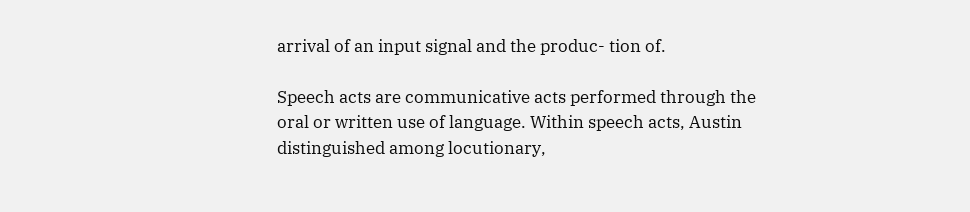arrival of an input signal and the produc- tion of.

Speech acts are communicative acts performed through the oral or written use of language. Within speech acts, Austin distinguished among locutionary,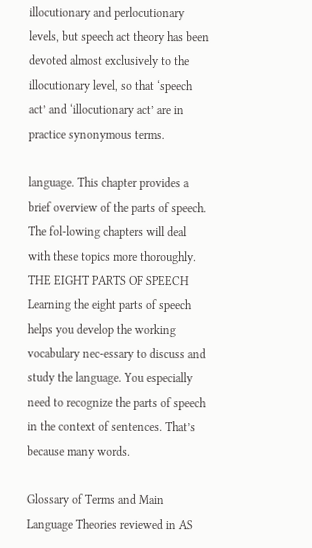illocutionary and perlocutionary levels, but speech act theory has been devoted almost exclusively to the illocutionary level, so that ‘speech act’ and ‘illocutionary act’ are in practice synonymous terms.

language. This chapter provides a brief overview of the parts of speech. The fol-lowing chapters will deal with these topics more thoroughly. THE EIGHT PARTS OF SPEECH Learning the eight parts of speech helps you develop the working vocabulary nec-essary to discuss and study the language. You especially need to recognize the parts of speech in the context of sentences. That’s because many words.

Glossary of Terms and Main Language Theories reviewed in AS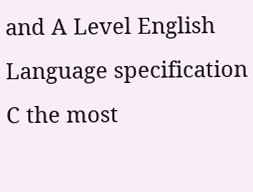and A Level English Language specification C the most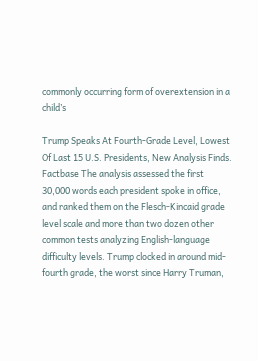commonly occurring form of overextension in a child’s

Trump Speaks At Fourth-Grade Level, Lowest Of Last 15 U.S. Presidents, New Analysis Finds. Factbase The analysis assessed the first 30,000 words each president spoke in office, and ranked them on the Flesch-Kincaid grade level scale and more than two dozen other common tests analyzing English-language difficulty levels. Trump clocked in around mid-fourth grade, the worst since Harry Truman,